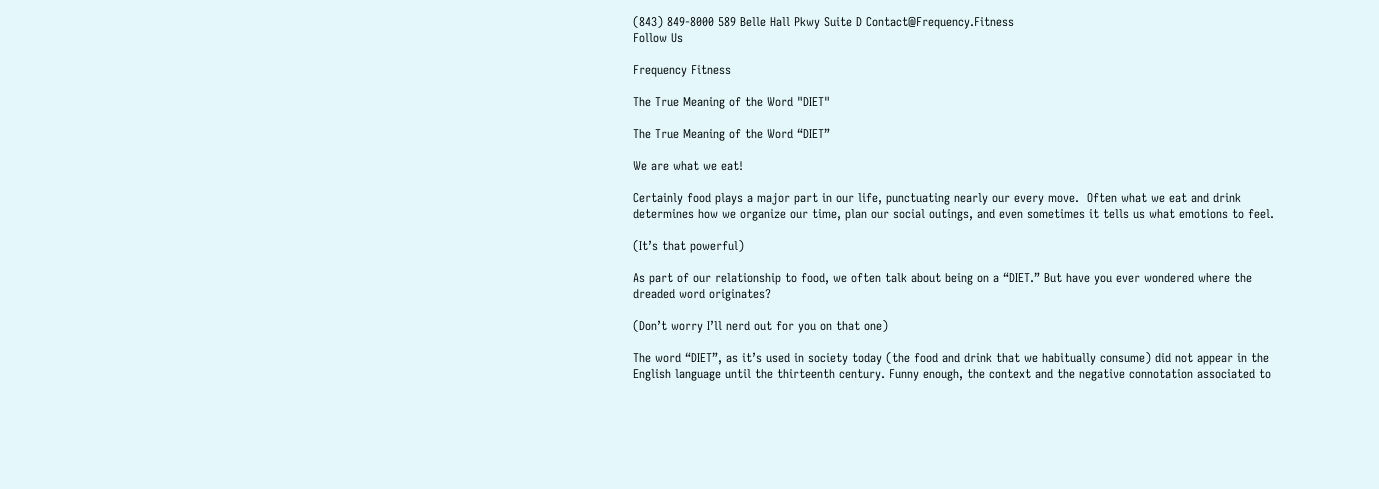(843) 849-8000 589 Belle Hall Pkwy Suite D Contact@Frequency.Fitness
Follow Us

Frequency Fitness

The True Meaning of the Word "DIET"

The True Meaning of the Word “DIET”

We are what we eat!

Certainly food plays a major part in our life, punctuating nearly our every move.  Often what we eat and drink determines how we organize our time, plan our social outings, and even sometimes it tells us what emotions to feel.

(It’s that powerful)

As part of our relationship to food, we often talk about being on a “DIET.” But have you ever wondered where the dreaded word originates?

(Don’t worry I’ll nerd out for you on that one)

The word “DIET”, as it’s used in society today (the food and drink that we habitually consume) did not appear in the English language until the thirteenth century. Funny enough, the context and the negative connotation associated to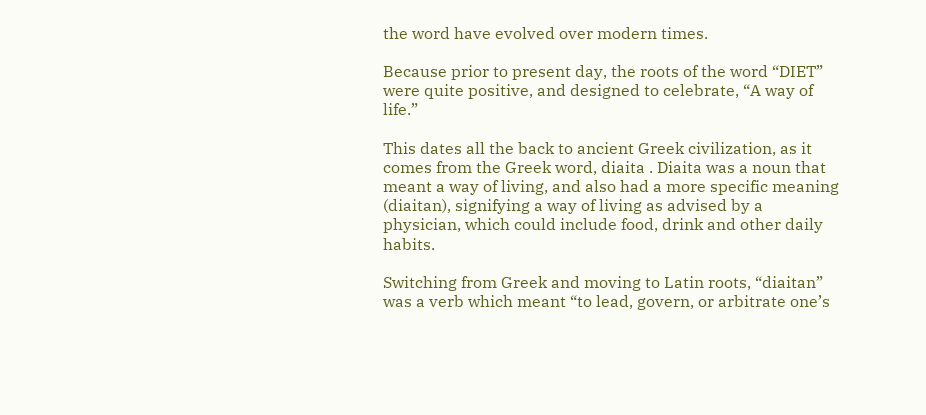the word have evolved over modern times.

Because prior to present day, the roots of the word “DIET” were quite positive, and designed to celebrate, “A way of life.”

This dates all the back to ancient Greek civilization, as it comes from the Greek word, diaita . Diaita was a noun that meant a way of living, and also had a more specific meaning (diaitan), signifying a way of living as advised by a physician, which could include food, drink and other daily habits.

Switching from Greek and moving to Latin roots, “diaitan” was a verb which meant “to lead, govern, or arbitrate one’s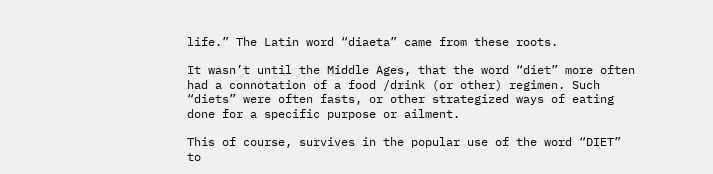life.” The Latin word “diaeta” came from these roots.

It wasn’t until the Middle Ages, that the word “diet” more often had a connotation of a food /drink (or other) regimen. Such “diets” were often fasts, or other strategized ways of eating done for a specific purpose or ailment.

This of course, survives in the popular use of the word “DIET” to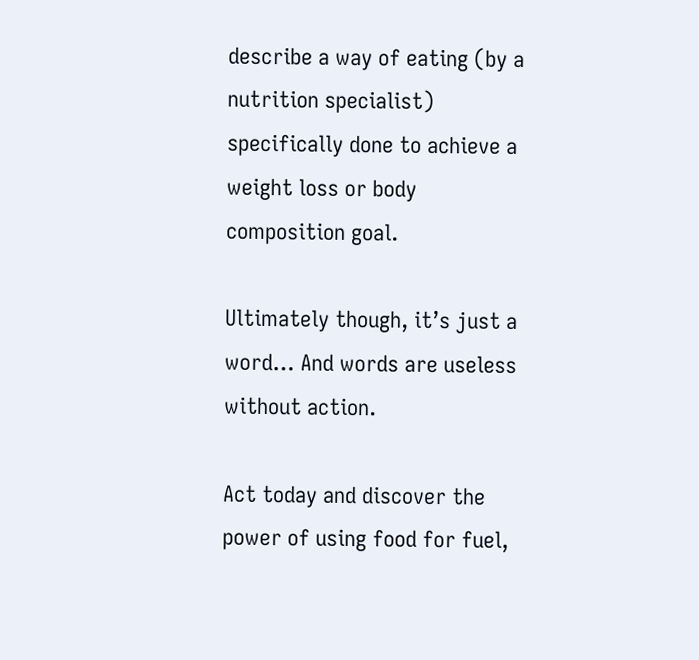describe a way of eating (by a nutrition specialist) specifically done to achieve a weight loss or body composition goal.

Ultimately though, it’s just a word… And words are useless without action.

Act today and discover the power of using food for fuel,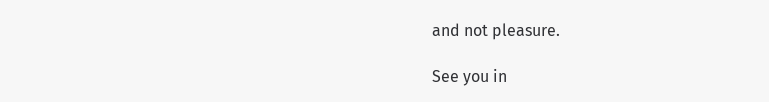and not pleasure.

See you in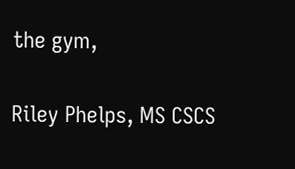the gym,

Riley Phelps, MS CSCS